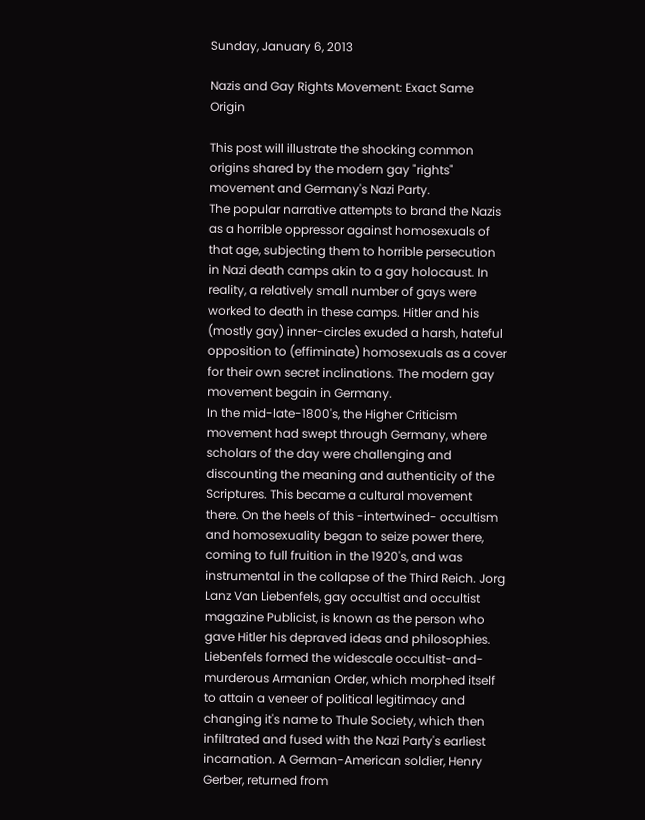Sunday, January 6, 2013

Nazis and Gay Rights Movement: Exact Same Origin

This post will illustrate the shocking common origins shared by the modern gay "rights" movement and Germany's Nazi Party.
The popular narrative attempts to brand the Nazis as a horrible oppressor against homosexuals of that age, subjecting them to horrible persecution in Nazi death camps akin to a gay holocaust. In reality, a relatively small number of gays were worked to death in these camps. Hitler and his (mostly gay) inner-circles exuded a harsh, hateful opposition to (effiminate) homosexuals as a cover for their own secret inclinations. The modern gay movement begain in Germany.
In the mid-late-1800's, the Higher Criticism movement had swept through Germany, where scholars of the day were challenging and discounting the meaning and authenticity of the Scriptures. This became a cultural movement there. On the heels of this -intertwined- occultism and homosexuality began to seize power there, coming to full fruition in the 1920's, and was instrumental in the collapse of the Third Reich. Jorg Lanz Van Liebenfels, gay occultist and occultist magazine Publicist, is known as the person who gave Hitler his depraved ideas and philosophies. Liebenfels formed the widescale occultist-and-murderous Armanian Order, which morphed itself to attain a veneer of political legitimacy and changing it's name to Thule Society, which then infiltrated and fused with the Nazi Party's earliest incarnation. A German-American soldier, Henry Gerber, returned from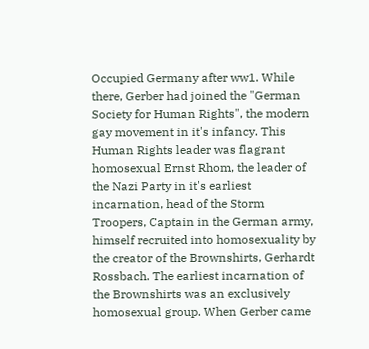Occupied Germany after ww1. While there, Gerber had joined the "German Society for Human Rights", the modern gay movement in it's infancy. This Human Rights leader was flagrant homosexual Ernst Rhom, the leader of the Nazi Party in it's earliest incarnation, head of the Storm Troopers, Captain in the German army, himself recruited into homosexuality by the creator of the Brownshirts, Gerhardt Rossbach. The earliest incarnation of the Brownshirts was an exclusively homosexual group. When Gerber came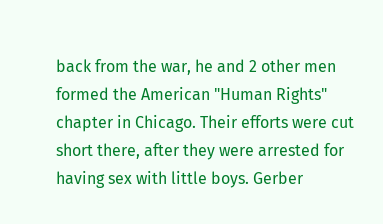back from the war, he and 2 other men formed the American "Human Rights" chapter in Chicago. Their efforts were cut short there, after they were arrested for having sex with little boys. Gerber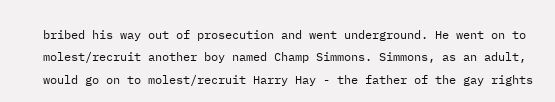bribed his way out of prosecution and went underground. He went on to molest/recruit another boy named Champ Simmons. Simmons, as an adult, would go on to molest/recruit Harry Hay - the father of the gay rights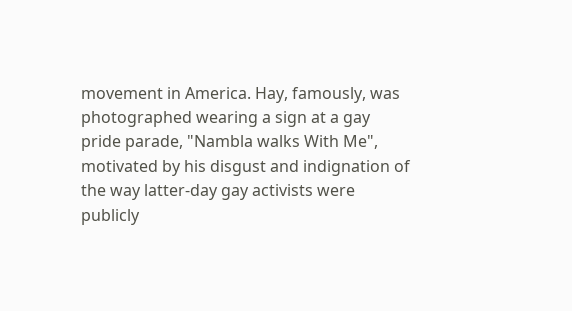movement in America. Hay, famously, was photographed wearing a sign at a gay pride parade, "Nambla walks With Me", motivated by his disgust and indignation of the way latter-day gay activists were publicly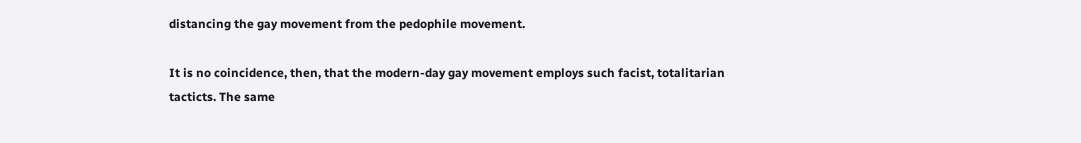distancing the gay movement from the pedophile movement.

It is no coincidence, then, that the modern-day gay movement employs such facist, totalitarian tacticts. The same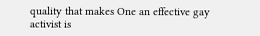quality that makes One an effective gay activist is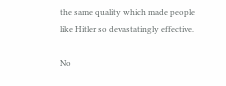the same quality which made people like Hitler so devastatingly effective.

No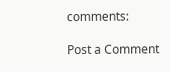comments:

Post a Comment